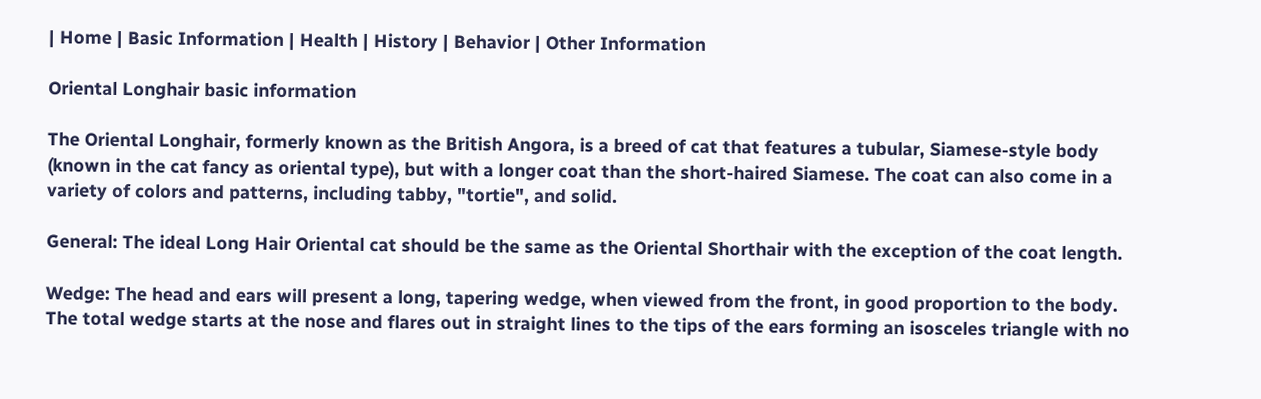| Home | Basic Information | Health | History | Behavior | Other Information

Oriental Longhair basic information

The Oriental Longhair, formerly known as the British Angora, is a breed of cat that features a tubular, Siamese-style body (known in the cat fancy as oriental type), but with a longer coat than the short-haired Siamese. The coat can also come in a variety of colors and patterns, including tabby, "tortie", and solid.

General: The ideal Long Hair Oriental cat should be the same as the Oriental Shorthair with the exception of the coat length.

Wedge: The head and ears will present a long, tapering wedge, when viewed from the front, in good proportion to the body. The total wedge starts at the nose and flares out in straight lines to the tips of the ears forming an isosceles triangle with no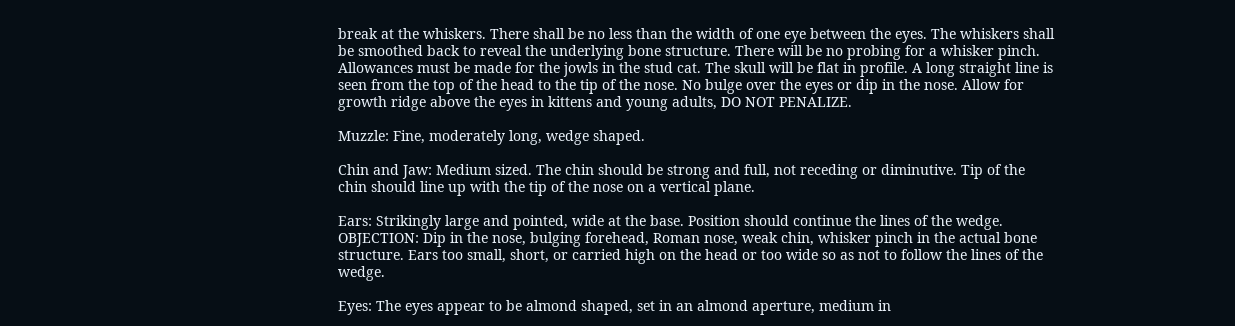break at the whiskers. There shall be no less than the width of one eye between the eyes. The whiskers shall be smoothed back to reveal the underlying bone structure. There will be no probing for a whisker pinch. Allowances must be made for the jowls in the stud cat. The skull will be flat in profile. A long straight line is seen from the top of the head to the tip of the nose. No bulge over the eyes or dip in the nose. Allow for growth ridge above the eyes in kittens and young adults, DO NOT PENALIZE.

Muzzle: Fine, moderately long, wedge shaped.

Chin and Jaw: Medium sized. The chin should be strong and full, not receding or diminutive. Tip of the chin should line up with the tip of the nose on a vertical plane.

Ears: Strikingly large and pointed, wide at the base. Position should continue the lines of the wedge. OBJECTION: Dip in the nose, bulging forehead, Roman nose, weak chin, whisker pinch in the actual bone structure. Ears too small, short, or carried high on the head or too wide so as not to follow the lines of the wedge.

Eyes: The eyes appear to be almond shaped, set in an almond aperture, medium in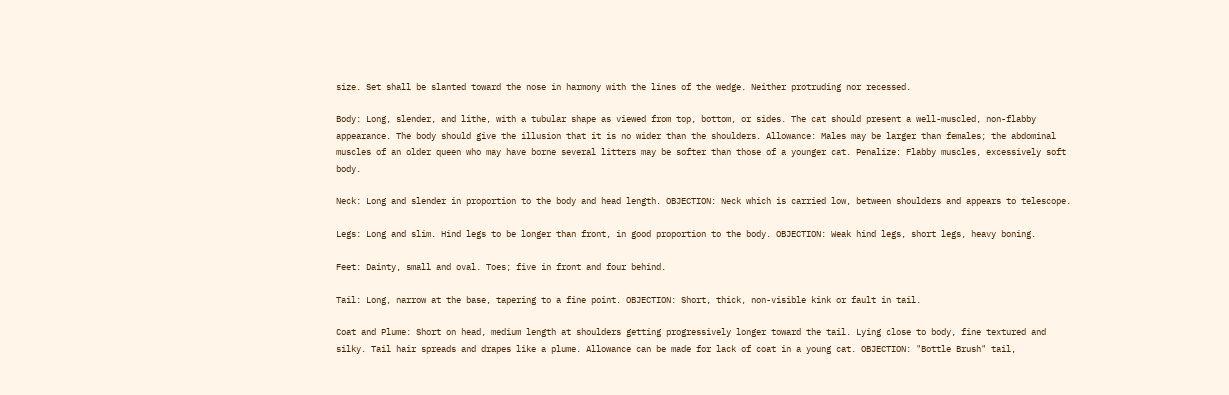size. Set shall be slanted toward the nose in harmony with the lines of the wedge. Neither protruding nor recessed.

Body: Long, slender, and lithe, with a tubular shape as viewed from top, bottom, or sides. The cat should present a well-muscled, non-flabby appearance. The body should give the illusion that it is no wider than the shoulders. Allowance: Males may be larger than females; the abdominal muscles of an older queen who may have borne several litters may be softer than those of a younger cat. Penalize: Flabby muscles, excessively soft body.

Neck: Long and slender in proportion to the body and head length. OBJECTION: Neck which is carried low, between shoulders and appears to telescope.

Legs: Long and slim. Hind legs to be longer than front, in good proportion to the body. OBJECTION: Weak hind legs, short legs, heavy boning.

Feet: Dainty, small and oval. Toes; five in front and four behind.

Tail: Long, narrow at the base, tapering to a fine point. OBJECTION: Short, thick, non-visible kink or fault in tail.

Coat and Plume: Short on head, medium length at shoulders getting progressively longer toward the tail. Lying close to body, fine textured and silky. Tail hair spreads and drapes like a plume. Allowance can be made for lack of coat in a young cat. OBJECTION: "Bottle Brush" tail,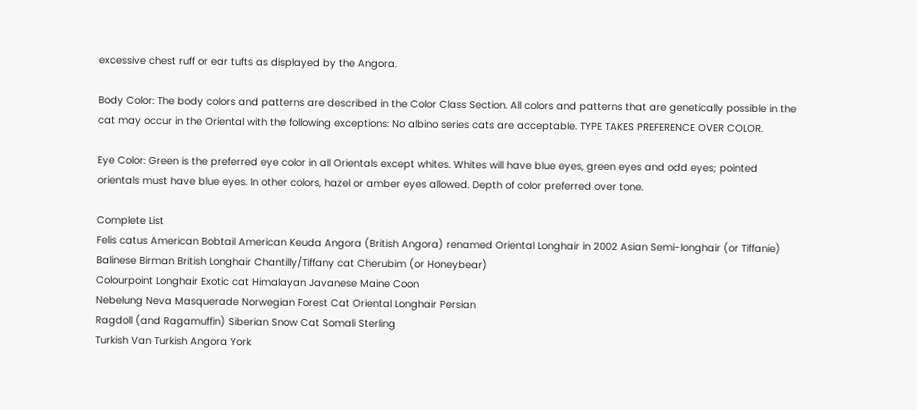excessive chest ruff or ear tufts as displayed by the Angora.

Body Color: The body colors and patterns are described in the Color Class Section. All colors and patterns that are genetically possible in the cat may occur in the Oriental with the following exceptions: No albino series cats are acceptable. TYPE TAKES PREFERENCE OVER COLOR.

Eye Color: Green is the preferred eye color in all Orientals except whites. Whites will have blue eyes, green eyes and odd eyes; pointed orientals must have blue eyes. In other colors, hazel or amber eyes allowed. Depth of color preferred over tone.

Complete List
Felis catus American Bobtail American Keuda Angora (British Angora) renamed Oriental Longhair in 2002 Asian Semi-longhair (or Tiffanie)
Balinese Birman British Longhair Chantilly/Tiffany cat Cherubim (or Honeybear)
Colourpoint Longhair Exotic cat Himalayan Javanese Maine Coon
Nebelung Neva Masquerade Norwegian Forest Cat Oriental Longhair Persian
Ragdoll (and Ragamuffin) Siberian Snow Cat Somali Sterling
Turkish Van Turkish Angora York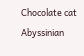Chocolate cat Abyssinian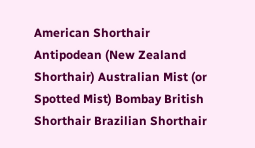American Shorthair
Antipodean (New Zealand Shorthair) Australian Mist (or Spotted Mist) Bombay British Shorthair Brazilian Shorthair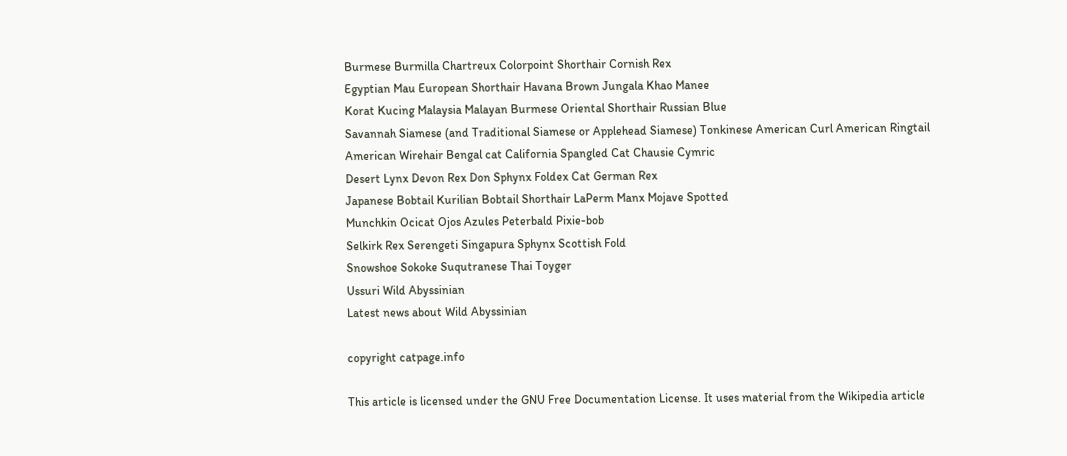Burmese Burmilla Chartreux Colorpoint Shorthair Cornish Rex
Egyptian Mau European Shorthair Havana Brown Jungala Khao Manee
Korat Kucing Malaysia Malayan Burmese Oriental Shorthair Russian Blue
Savannah Siamese (and Traditional Siamese or Applehead Siamese) Tonkinese American Curl American Ringtail
American Wirehair Bengal cat California Spangled Cat Chausie Cymric
Desert Lynx Devon Rex Don Sphynx Foldex Cat German Rex
Japanese Bobtail Kurilian Bobtail Shorthair LaPerm Manx Mojave Spotted
Munchkin Ocicat Ojos Azules Peterbald Pixie-bob
Selkirk Rex Serengeti Singapura Sphynx Scottish Fold
Snowshoe Sokoke Suqutranese Thai Toyger
Ussuri Wild Abyssinian
Latest news about Wild Abyssinian

copyright catpage.info

This article is licensed under the GNU Free Documentation License. It uses material from the Wikipedia article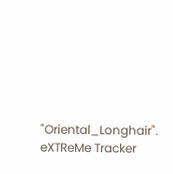"Oriental_Longhair".
eXTReMe Tracker